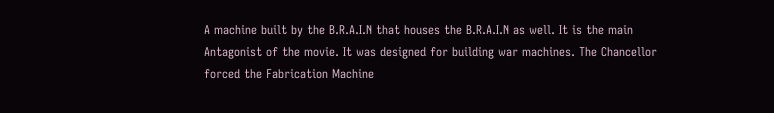A machine built by the B.R.A.I.N that houses the B.R.A.I.N as well. It is the main Antagonist of the movie. It was designed for building war machines. The Chancellor forced the Fabrication Machine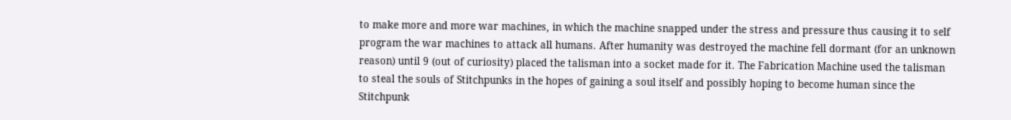to make more and more war machines, in which the machine snapped under the stress and pressure thus causing it to self program the war machines to attack all humans. After humanity was destroyed the machine fell dormant (for an unknown reason) until 9 (out of curiosity) placed the talisman into a socket made for it. The Fabrication Machine used the talisman to steal the souls of Stitchpunks in the hopes of gaining a soul itself and possibly hoping to become human since the Stitchpunk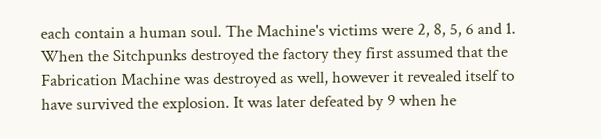each contain a human soul. The Machine's victims were 2, 8, 5, 6 and 1. When the Sitchpunks destroyed the factory they first assumed that the Fabrication Machine was destroyed as well, however it revealed itself to have survived the explosion. It was later defeated by 9 when he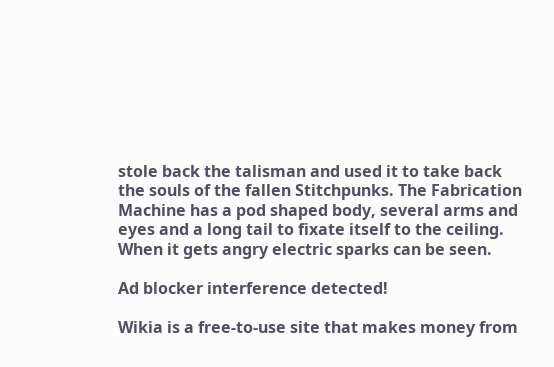stole back the talisman and used it to take back the souls of the fallen Stitchpunks. The Fabrication Machine has a pod shaped body, several arms and eyes and a long tail to fixate itself to the ceiling. When it gets angry electric sparks can be seen.

Ad blocker interference detected!

Wikia is a free-to-use site that makes money from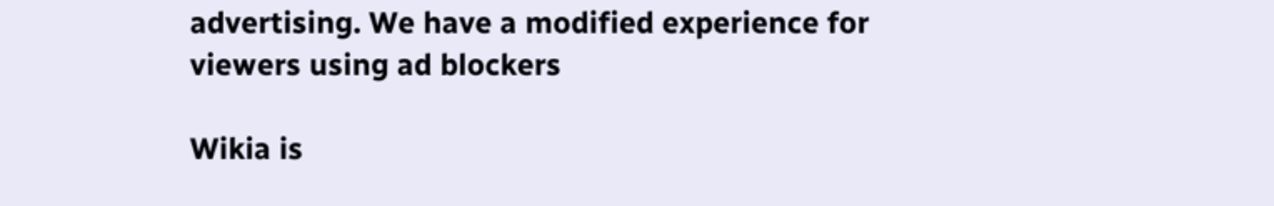advertising. We have a modified experience for viewers using ad blockers

Wikia is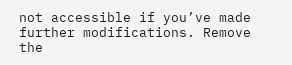not accessible if you’ve made further modifications. Remove the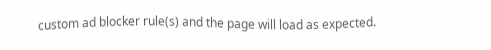custom ad blocker rule(s) and the page will load as expected.